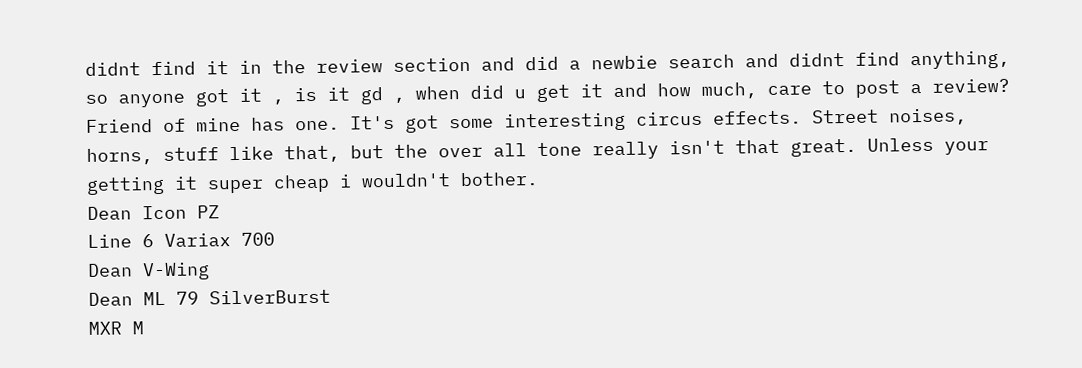didnt find it in the review section and did a newbie search and didnt find anything, so anyone got it , is it gd , when did u get it and how much, care to post a review?
Friend of mine has one. It's got some interesting circus effects. Street noises, horns, stuff like that, but the over all tone really isn't that great. Unless your getting it super cheap i wouldn't bother.
Dean Icon PZ
Line 6 Variax 700
Dean V-Wing
Dean ML 79 SilverBurst
MXR M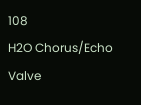108
H2O Chorus/Echo
Valve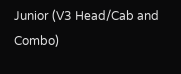Junior (V3 Head/Cab and Combo)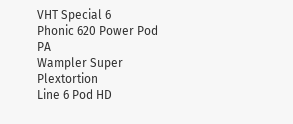VHT Special 6
Phonic 620 Power Pod PA
Wampler Super Plextortion
Line 6 Pod HD